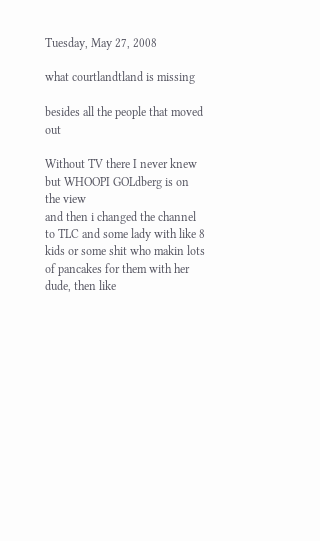Tuesday, May 27, 2008

what courtlandtland is missing

besides all the people that moved out

Without TV there I never knew but WHOOPI GOLdberg is on the view
and then i changed the channel to TLC and some lady with like 8 kids or some shit who makin lots of pancakes for them with her dude, then like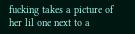fucking takes a picture of her lil one next to a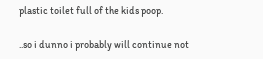plastic toilet full of the kids poop.

..so i dunno i probably will continue not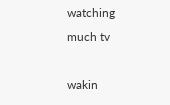watching much tv

wakin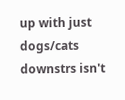up with just dogs/cats downstrs isn't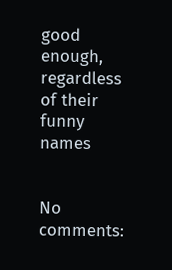good enough, regardless of their funny names


No comments: